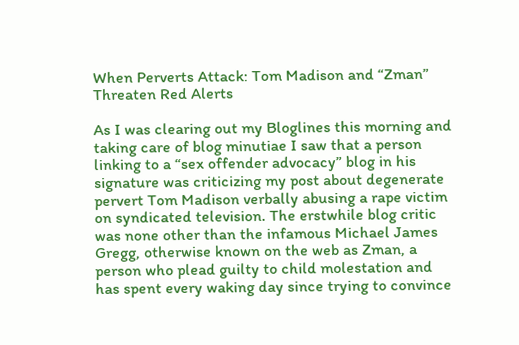When Perverts Attack: Tom Madison and “Zman” Threaten Red Alerts

As I was clearing out my Bloglines this morning and taking care of blog minutiae I saw that a person linking to a “sex offender advocacy” blog in his signature was criticizing my post about degenerate pervert Tom Madison verbally abusing a rape victim on syndicated television. The erstwhile blog critic was none other than the infamous Michael James Gregg, otherwise known on the web as Zman, a person who plead guilty to child molestation and has spent every waking day since trying to convince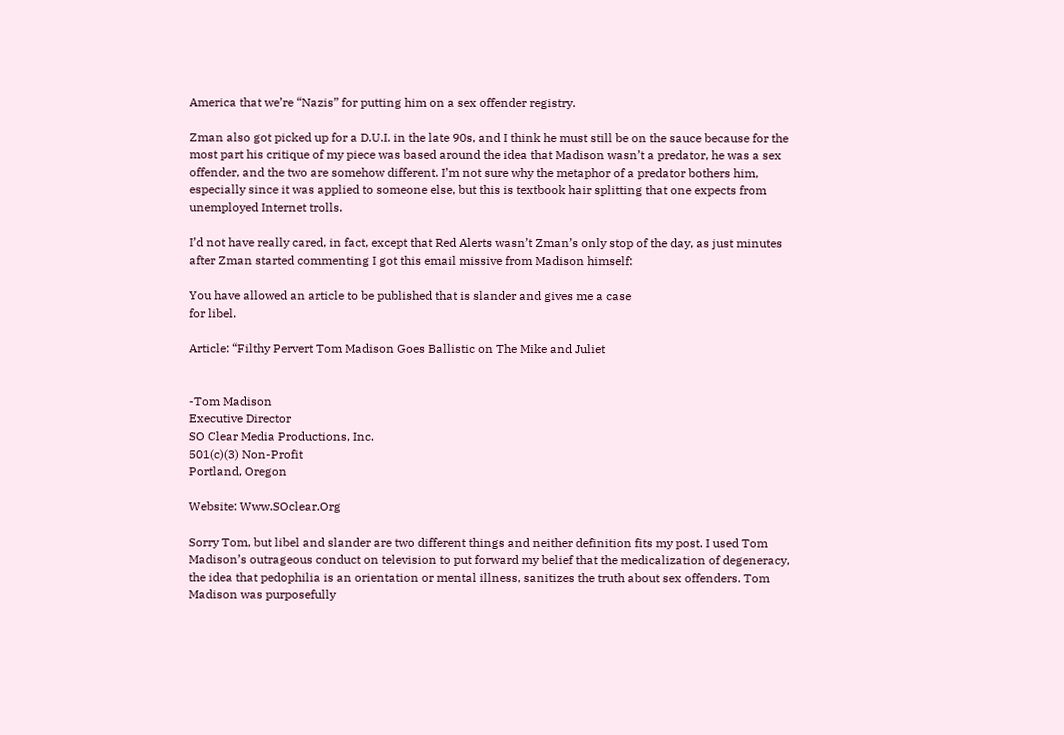America that we’re “Nazis” for putting him on a sex offender registry.

Zman also got picked up for a D.U.I. in the late 90s, and I think he must still be on the sauce because for the most part his critique of my piece was based around the idea that Madison wasn’t a predator, he was a sex offender, and the two are somehow different. I’m not sure why the metaphor of a predator bothers him, especially since it was applied to someone else, but this is textbook hair splitting that one expects from unemployed Internet trolls.

I’d not have really cared, in fact, except that Red Alerts wasn’t Zman’s only stop of the day, as just minutes after Zman started commenting I got this email missive from Madison himself:

You have allowed an article to be published that is slander and gives me a case
for libel.

Article: “Filthy Pervert Tom Madison Goes Ballistic on The Mike and Juliet


-Tom Madison
Executive Director
SO Clear Media Productions, Inc.
501(c)(3) Non-Profit
Portland, Oregon

Website: Www.SOclear.Org

Sorry Tom, but libel and slander are two different things and neither definition fits my post. I used Tom Madison’s outrageous conduct on television to put forward my belief that the medicalization of degeneracy, the idea that pedophilia is an orientation or mental illness, sanitizes the truth about sex offenders. Tom Madison was purposefully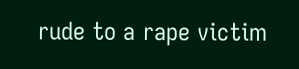rude to a rape victim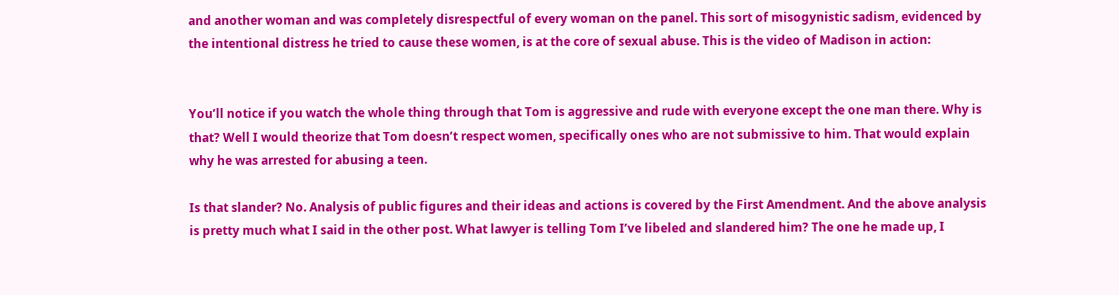and another woman and was completely disrespectful of every woman on the panel. This sort of misogynistic sadism, evidenced by the intentional distress he tried to cause these women, is at the core of sexual abuse. This is the video of Madison in action:


You’ll notice if you watch the whole thing through that Tom is aggressive and rude with everyone except the one man there. Why is that? Well I would theorize that Tom doesn’t respect women, specifically ones who are not submissive to him. That would explain why he was arrested for abusing a teen.

Is that slander? No. Analysis of public figures and their ideas and actions is covered by the First Amendment. And the above analysis is pretty much what I said in the other post. What lawyer is telling Tom I’ve libeled and slandered him? The one he made up, I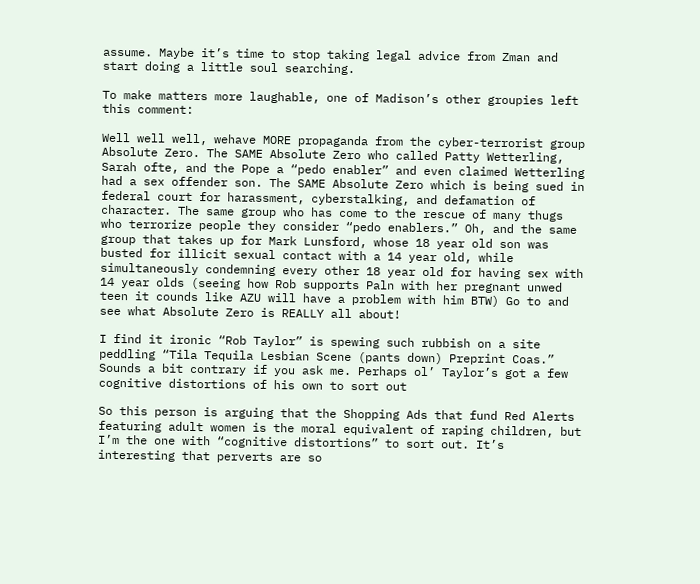assume. Maybe it’s time to stop taking legal advice from Zman and start doing a little soul searching.

To make matters more laughable, one of Madison’s other groupies left this comment:

Well well well, wehave MORE propaganda from the cyber-terrorist group Absolute Zero. The SAME Absolute Zero who called Patty Wetterling, Sarah ofte, and the Pope a “pedo enabler” and even claimed Wetterling had a sex offender son. The SAME Absolute Zero which is being sued in federal court for harassment, cyberstalking, and defamation of character. The same group who has come to the rescue of many thugs who terrorize people they consider “pedo enablers.” Oh, and the same group that takes up for Mark Lunsford, whose 18 year old son was busted for illicit sexual contact with a 14 year old, while simultaneously condemning every other 18 year old for having sex with 14 year olds (seeing how Rob supports Paln with her pregnant unwed teen it counds like AZU will have a problem with him BTW) Go to and see what Absolute Zero is REALLY all about!

I find it ironic “Rob Taylor” is spewing such rubbish on a site peddling “Tila Tequila Lesbian Scene (pants down) Preprint Coas.” Sounds a bit contrary if you ask me. Perhaps ol’ Taylor’s got a few cognitive distortions of his own to sort out

So this person is arguing that the Shopping Ads that fund Red Alerts featuring adult women is the moral equivalent of raping children, but I’m the one with “cognitive distortions” to sort out. It’s interesting that perverts are so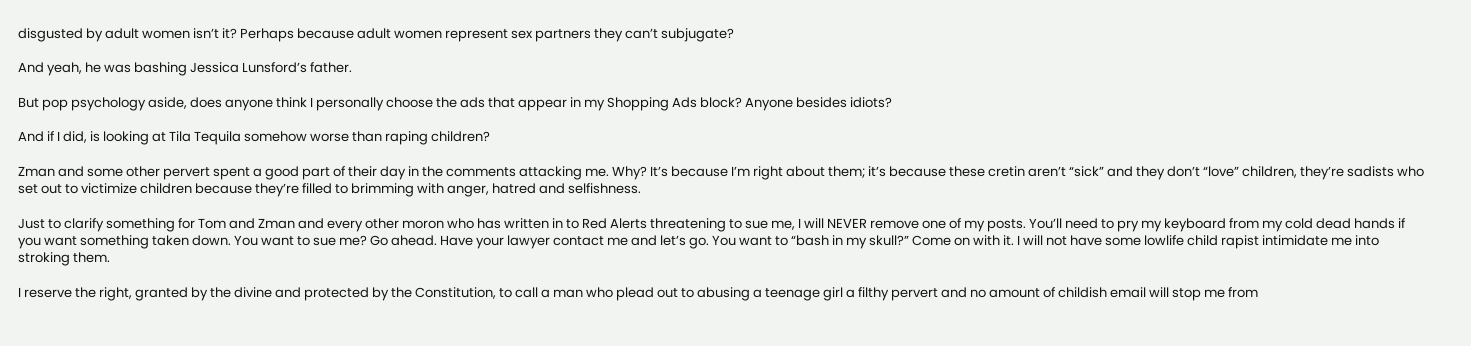disgusted by adult women isn’t it? Perhaps because adult women represent sex partners they can’t subjugate?

And yeah, he was bashing Jessica Lunsford’s father.

But pop psychology aside, does anyone think I personally choose the ads that appear in my Shopping Ads block? Anyone besides idiots?

And if I did, is looking at Tila Tequila somehow worse than raping children?

Zman and some other pervert spent a good part of their day in the comments attacking me. Why? It’s because I’m right about them; it’s because these cretin aren’t “sick” and they don’t “love” children, they’re sadists who set out to victimize children because they’re filled to brimming with anger, hatred and selfishness.

Just to clarify something for Tom and Zman and every other moron who has written in to Red Alerts threatening to sue me, I will NEVER remove one of my posts. You’ll need to pry my keyboard from my cold dead hands if you want something taken down. You want to sue me? Go ahead. Have your lawyer contact me and let’s go. You want to “bash in my skull?” Come on with it. I will not have some lowlife child rapist intimidate me into stroking them.

I reserve the right, granted by the divine and protected by the Constitution, to call a man who plead out to abusing a teenage girl a filthy pervert and no amount of childish email will stop me from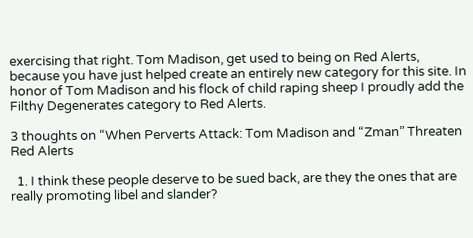exercising that right. Tom Madison, get used to being on Red Alerts, because you have just helped create an entirely new category for this site. In honor of Tom Madison and his flock of child raping sheep I proudly add the Filthy Degenerates category to Red Alerts.

3 thoughts on “When Perverts Attack: Tom Madison and “Zman” Threaten Red Alerts

  1. I think these people deserve to be sued back, are they the ones that are really promoting libel and slander?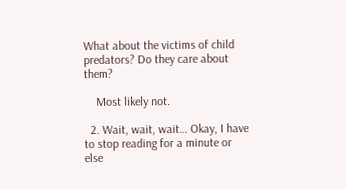What about the victims of child predators? Do they care about them?

    Most likely not.

  2. Wait, wait, wait… Okay, I have to stop reading for a minute or else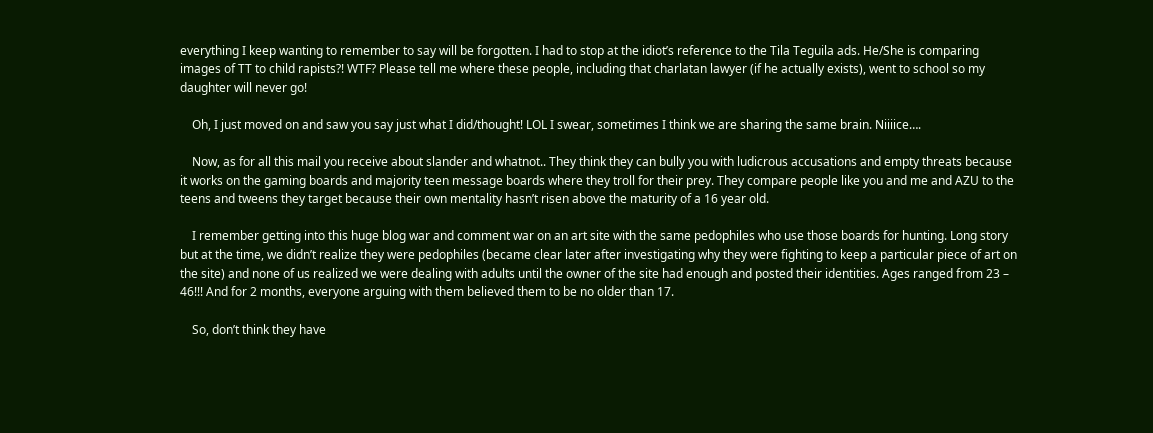everything I keep wanting to remember to say will be forgotten. I had to stop at the idiot’s reference to the Tila Teguila ads. He/She is comparing images of TT to child rapists?! WTF? Please tell me where these people, including that charlatan lawyer (if he actually exists), went to school so my daughter will never go!

    Oh, I just moved on and saw you say just what I did/thought! LOL I swear, sometimes I think we are sharing the same brain. Niiiice….

    Now, as for all this mail you receive about slander and whatnot.. They think they can bully you with ludicrous accusations and empty threats because it works on the gaming boards and majority teen message boards where they troll for their prey. They compare people like you and me and AZU to the teens and tweens they target because their own mentality hasn’t risen above the maturity of a 16 year old.

    I remember getting into this huge blog war and comment war on an art site with the same pedophiles who use those boards for hunting. Long story but at the time, we didn’t realize they were pedophiles (became clear later after investigating why they were fighting to keep a particular piece of art on the site) and none of us realized we were dealing with adults until the owner of the site had enough and posted their identities. Ages ranged from 23 – 46!!! And for 2 months, everyone arguing with them believed them to be no older than 17.

    So, don’t think they have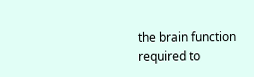the brain function required to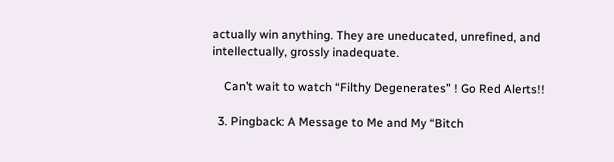actually win anything. They are uneducated, unrefined, and intellectually, grossly inadequate.

    Can’t wait to watch “Filthy Degenerates” ! Go Red Alerts!!

  3. Pingback: A Message to Me and My “Bitch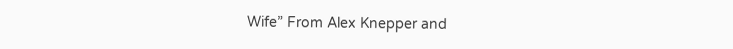Wife” From Alex Knepper and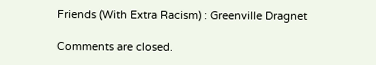Friends (With Extra Racism) : Greenville Dragnet

Comments are closed.